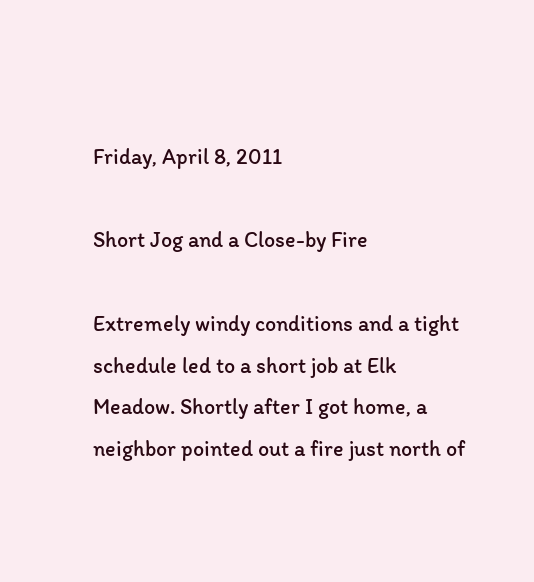Friday, April 8, 2011

Short Jog and a Close-by Fire

Extremely windy conditions and a tight schedule led to a short job at Elk Meadow. Shortly after I got home, a neighbor pointed out a fire just north of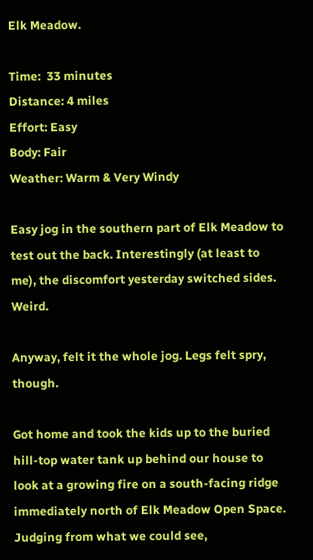Elk Meadow.

Time:  33 minutes
Distance: 4 miles
Effort: Easy
Body: Fair
Weather: Warm & Very Windy

Easy jog in the southern part of Elk Meadow to test out the back. Interestingly (at least to me), the discomfort yesterday switched sides. Weird.

Anyway, felt it the whole jog. Legs felt spry, though.

Got home and took the kids up to the buried hill-top water tank up behind our house to look at a growing fire on a south-facing ridge immediately north of Elk Meadow Open Space.  Judging from what we could see,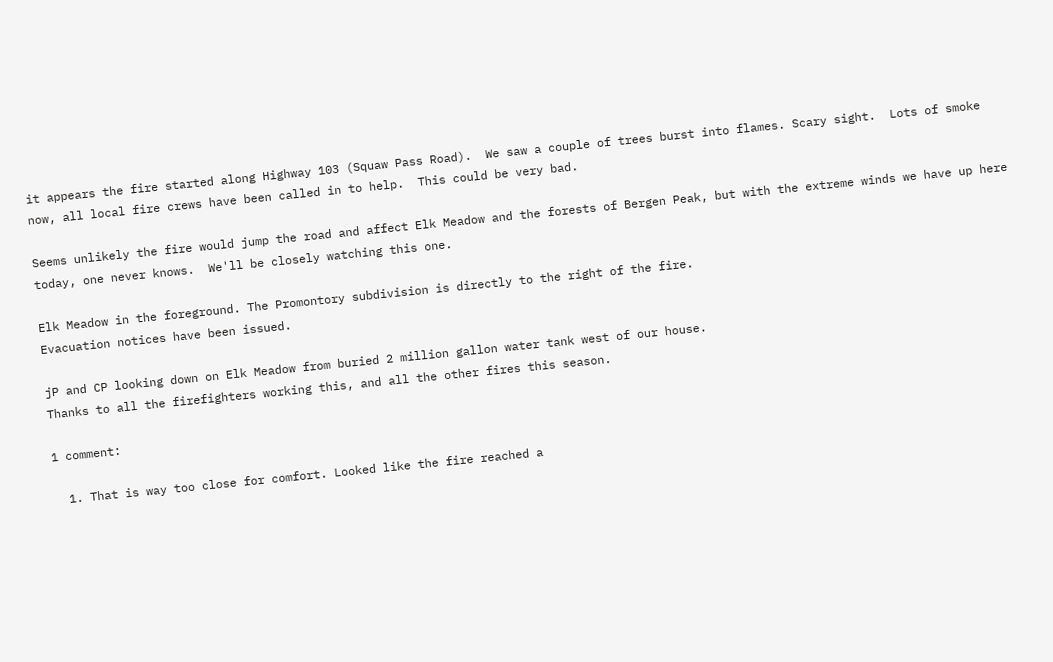it appears the fire started along Highway 103 (Squaw Pass Road).  We saw a couple of trees burst into flames. Scary sight.  Lots of smoke now, all local fire crews have been called in to help.  This could be very bad.

Seems unlikely the fire would jump the road and affect Elk Meadow and the forests of Bergen Peak, but with the extreme winds we have up here today, one never knows.  We'll be closely watching this one.

Elk Meadow in the foreground. The Promontory subdivision is directly to the right of the fire.
Evacuation notices have been issued.

jP and CP looking down on Elk Meadow from buried 2 million gallon water tank west of our house.
Thanks to all the firefighters working this, and all the other fires this season.

1 comment:

  1. That is way too close for comfort. Looked like the fire reached a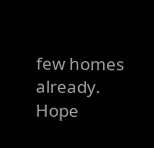few homes already. Hope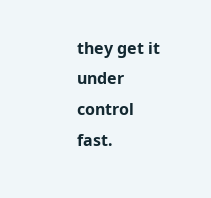they get it under control fast.